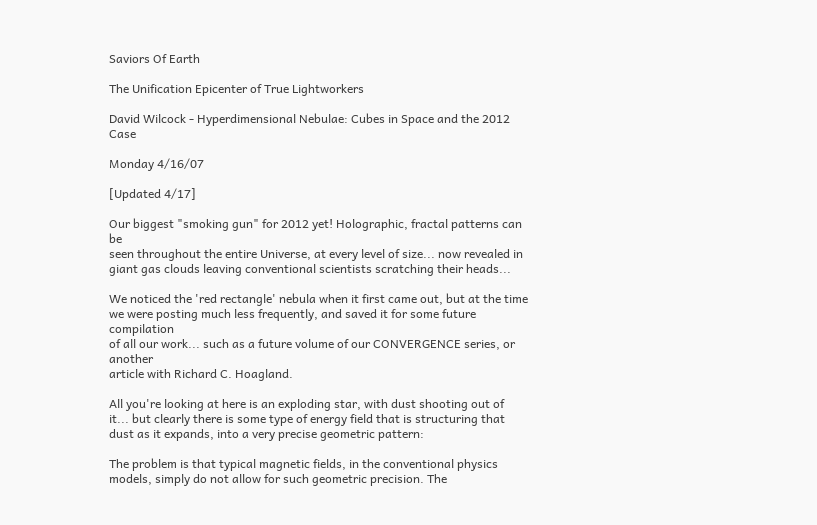Saviors Of Earth

The Unification Epicenter of True Lightworkers

David Wilcock - Hyperdimensional Nebulae: Cubes in Space and the 2012 Case

Monday 4/16/07

[Updated 4/17]

Our biggest "smoking gun" for 2012 yet! Holographic, fractal patterns can be
seen throughout the entire Universe, at every level of size... now revealed in
giant gas clouds leaving conventional scientists scratching their heads...

We noticed the 'red rectangle' nebula when it first came out, but at the time
we were posting much less frequently, and saved it for some future compilation
of all our work... such as a future volume of our CONVERGENCE series, or another
article with Richard C. Hoagland.

All you're looking at here is an exploding star, with dust shooting out of
it... but clearly there is some type of energy field that is structuring that
dust as it expands, into a very precise geometric pattern:

The problem is that typical magnetic fields, in the conventional physics
models, simply do not allow for such geometric precision. The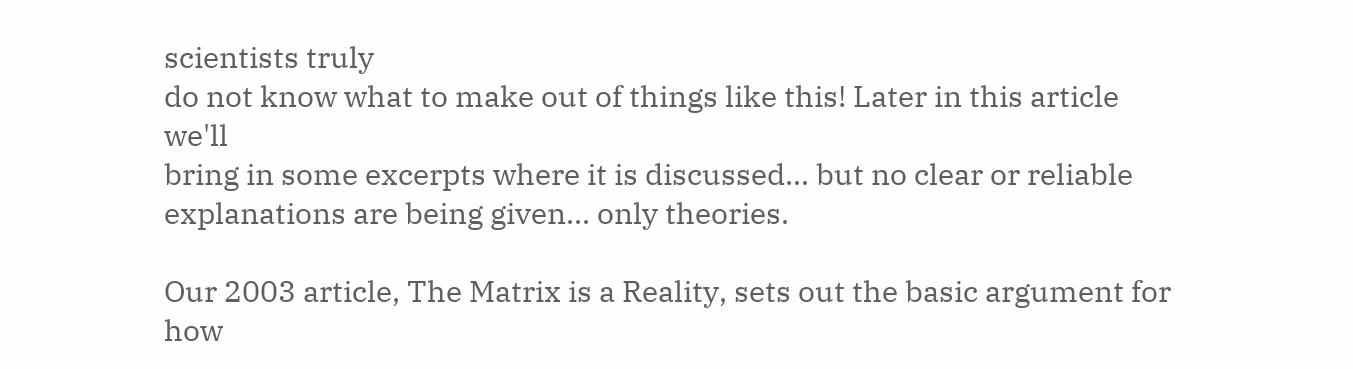scientists truly
do not know what to make out of things like this! Later in this article we'll
bring in some excerpts where it is discussed... but no clear or reliable
explanations are being given... only theories.

Our 2003 article, The Matrix is a Reality, sets out the basic argument for
how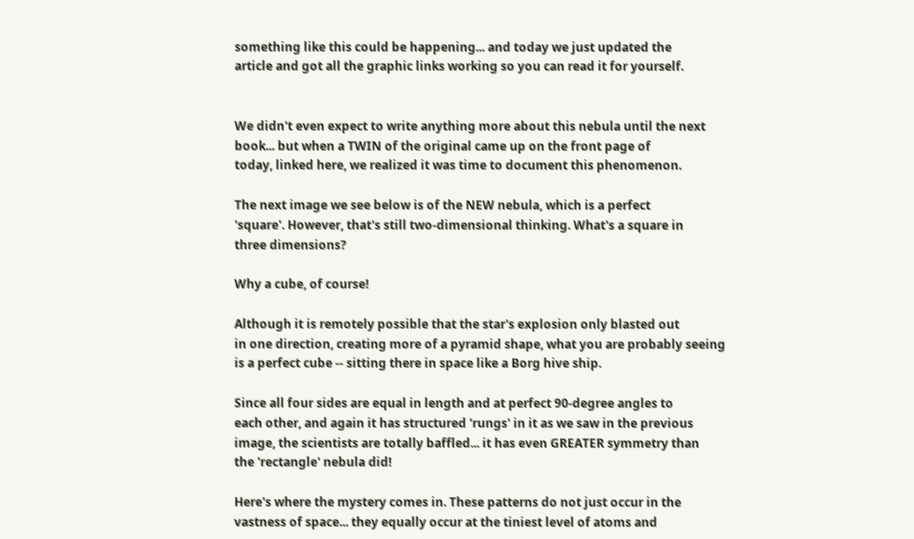something like this could be happening... and today we just updated the
article and got all the graphic links working so you can read it for yourself.


We didn't even expect to write anything more about this nebula until the next
book... but when a TWIN of the original came up on the front page of
today, linked here, we realized it was time to document this phenomenon.

The next image we see below is of the NEW nebula, which is a perfect
'square'. However, that's still two-dimensional thinking. What's a square in
three dimensions?

Why a cube, of course!

Although it is remotely possible that the star's explosion only blasted out
in one direction, creating more of a pyramid shape, what you are probably seeing
is a perfect cube -- sitting there in space like a Borg hive ship.

Since all four sides are equal in length and at perfect 90-degree angles to
each other, and again it has structured 'rungs' in it as we saw in the previous
image, the scientists are totally baffled... it has even GREATER symmetry than
the 'rectangle' nebula did!

Here's where the mystery comes in. These patterns do not just occur in the
vastness of space... they equally occur at the tiniest level of atoms and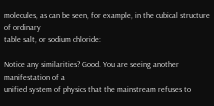molecules, as can be seen, for example, in the cubical structure of ordinary
table salt, or sodium chloride:

Notice any similarities? Good. You are seeing another manifestation of a
unified system of physics that the mainstream refuses to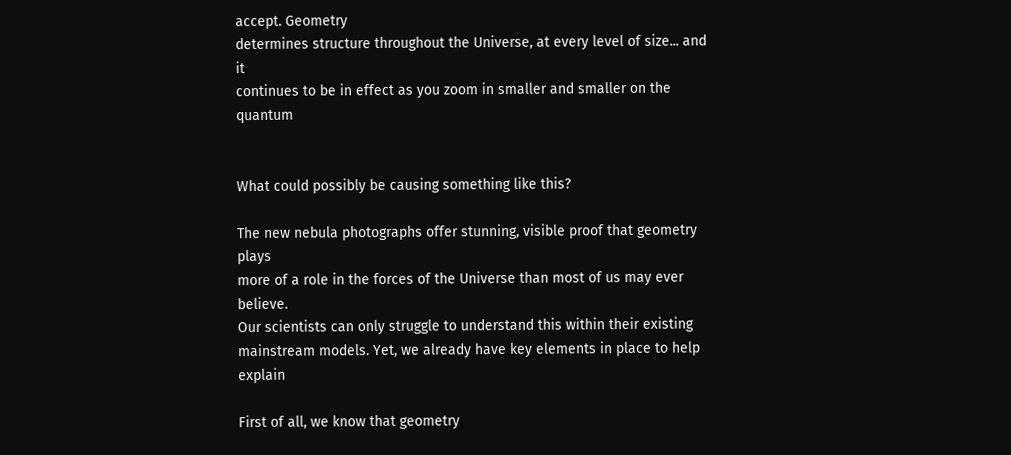accept. Geometry
determines structure throughout the Universe, at every level of size... and it
continues to be in effect as you zoom in smaller and smaller on the quantum


What could possibly be causing something like this?

The new nebula photographs offer stunning, visible proof that geometry plays
more of a role in the forces of the Universe than most of us may ever believe.
Our scientists can only struggle to understand this within their existing
mainstream models. Yet, we already have key elements in place to help explain

First of all, we know that geometry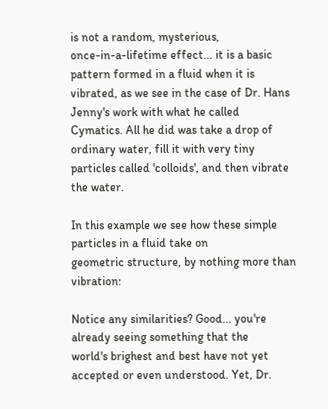is not a random, mysterious,
once-in-a-lifetime effect... it is a basic pattern formed in a fluid when it is
vibrated, as we see in the case of Dr. Hans Jenny's work with what he called
Cymatics. All he did was take a drop of ordinary water, fill it with very tiny
particles called 'colloids', and then vibrate the water.

In this example we see how these simple particles in a fluid take on
geometric structure, by nothing more than vibration:

Notice any similarities? Good... you're already seeing something that the
world's brighest and best have not yet accepted or even understood. Yet, Dr.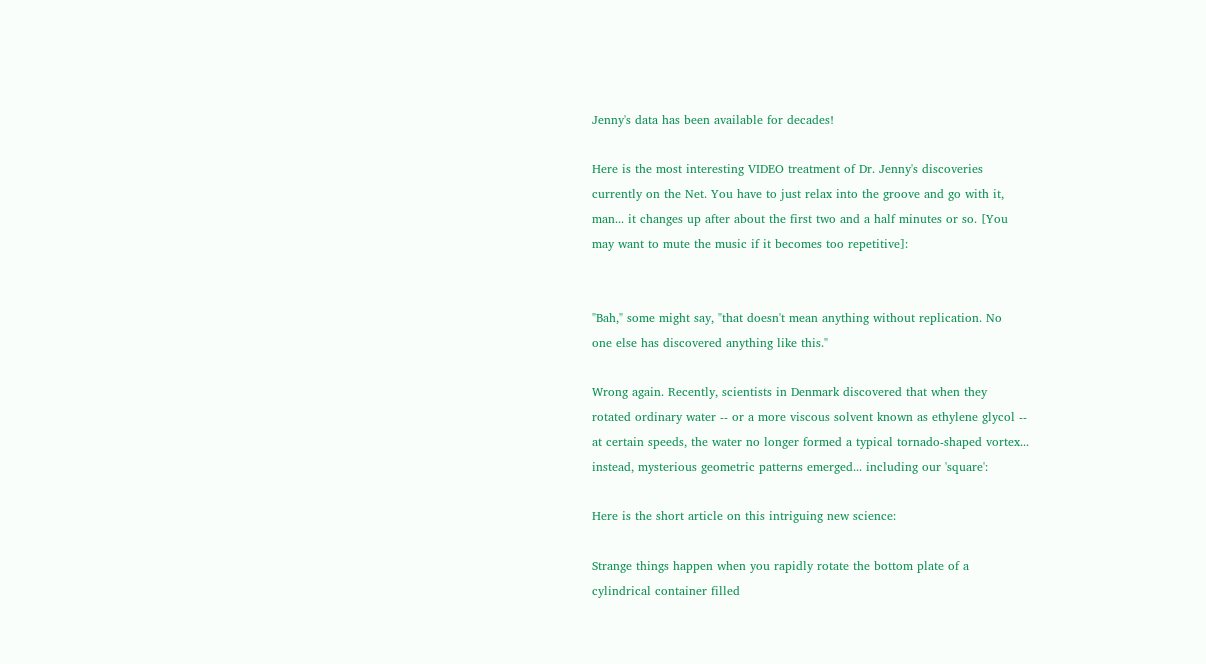Jenny's data has been available for decades!

Here is the most interesting VIDEO treatment of Dr. Jenny's discoveries
currently on the Net. You have to just relax into the groove and go with it,
man... it changes up after about the first two and a half minutes or so. [You
may want to mute the music if it becomes too repetitive]:


"Bah," some might say, "that doesn't mean anything without replication. No
one else has discovered anything like this."

Wrong again. Recently, scientists in Denmark discovered that when they
rotated ordinary water -- or a more viscous solvent known as ethylene glycol --
at certain speeds, the water no longer formed a typical tornado-shaped vortex...
instead, mysterious geometric patterns emerged... including our 'square':

Here is the short article on this intriguing new science:

Strange things happen when you rapidly rotate the bottom plate of a
cylindrical container filled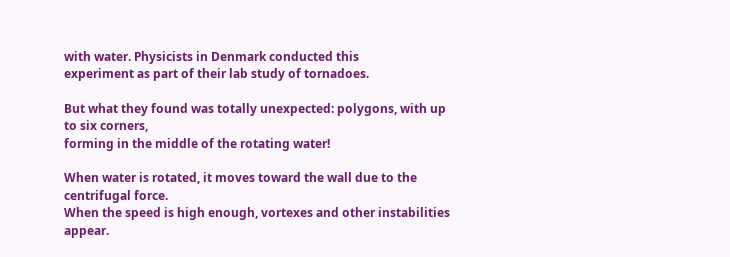with water. Physicists in Denmark conducted this
experiment as part of their lab study of tornadoes.

But what they found was totally unexpected: polygons, with up to six corners,
forming in the middle of the rotating water!

When water is rotated, it moves toward the wall due to the centrifugal force.
When the speed is high enough, vortexes and other instabilities appear.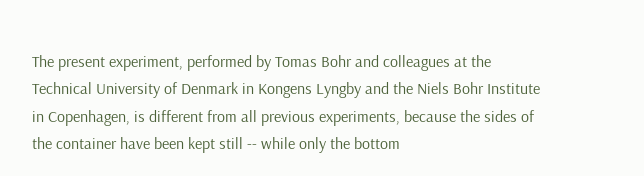The present experiment, performed by Tomas Bohr and colleagues at the
Technical University of Denmark in Kongens Lyngby and the Niels Bohr Institute
in Copenhagen, is different from all previous experiments, because the sides of
the container have been kept still -- while only the bottom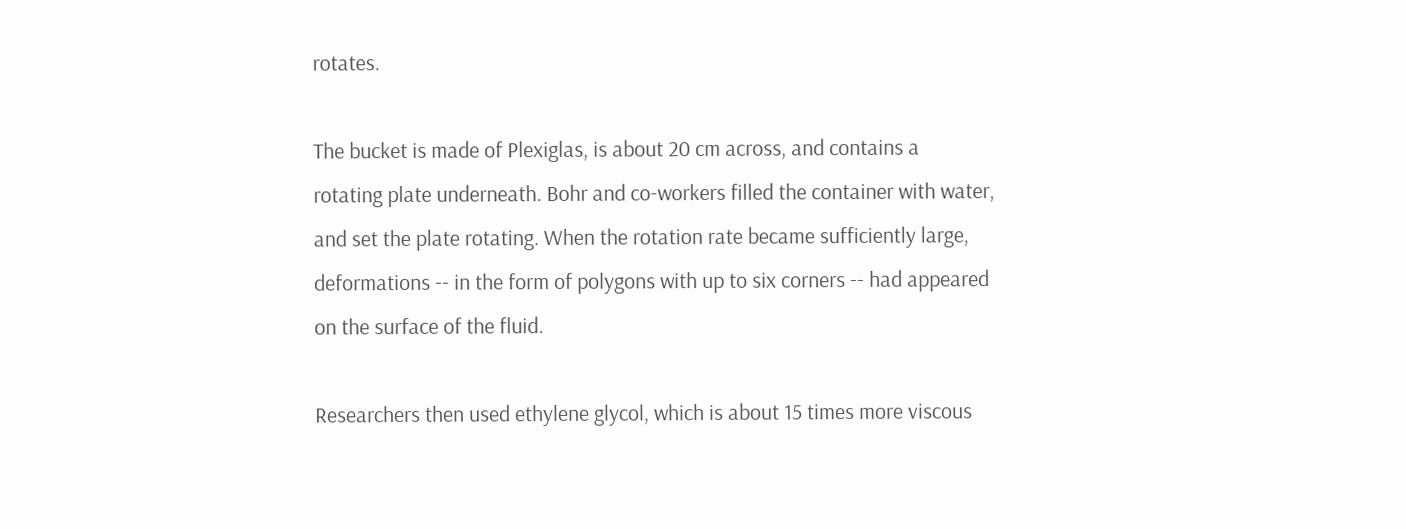rotates.

The bucket is made of Plexiglas, is about 20 cm across, and contains a
rotating plate underneath. Bohr and co-workers filled the container with water,
and set the plate rotating. When the rotation rate became sufficiently large,
deformations -- in the form of polygons with up to six corners -- had appeared
on the surface of the fluid.

Researchers then used ethylene glycol, which is about 15 times more viscous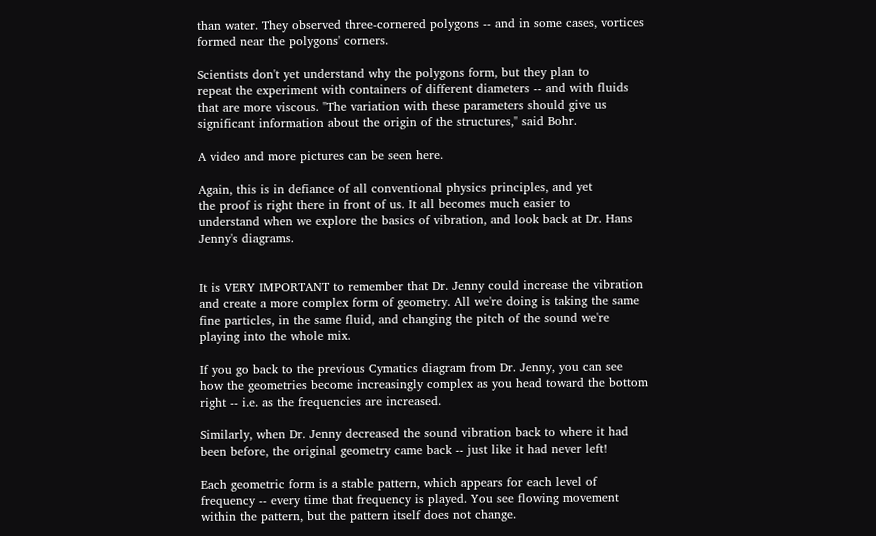than water. They observed three-cornered polygons -- and in some cases, vortices
formed near the polygons' corners.

Scientists don't yet understand why the polygons form, but they plan to
repeat the experiment with containers of different diameters -- and with fluids
that are more viscous. "The variation with these parameters should give us
significant information about the origin of the structures," said Bohr.

A video and more pictures can be seen here.

Again, this is in defiance of all conventional physics principles, and yet
the proof is right there in front of us. It all becomes much easier to
understand when we explore the basics of vibration, and look back at Dr. Hans
Jenny's diagrams.


It is VERY IMPORTANT to remember that Dr. Jenny could increase the vibration
and create a more complex form of geometry. All we're doing is taking the same
fine particles, in the same fluid, and changing the pitch of the sound we're
playing into the whole mix.

If you go back to the previous Cymatics diagram from Dr. Jenny, you can see
how the geometries become increasingly complex as you head toward the bottom
right -- i.e. as the frequencies are increased.

Similarly, when Dr. Jenny decreased the sound vibration back to where it had
been before, the original geometry came back -- just like it had never left!

Each geometric form is a stable pattern, which appears for each level of
frequency -- every time that frequency is played. You see flowing movement
within the pattern, but the pattern itself does not change.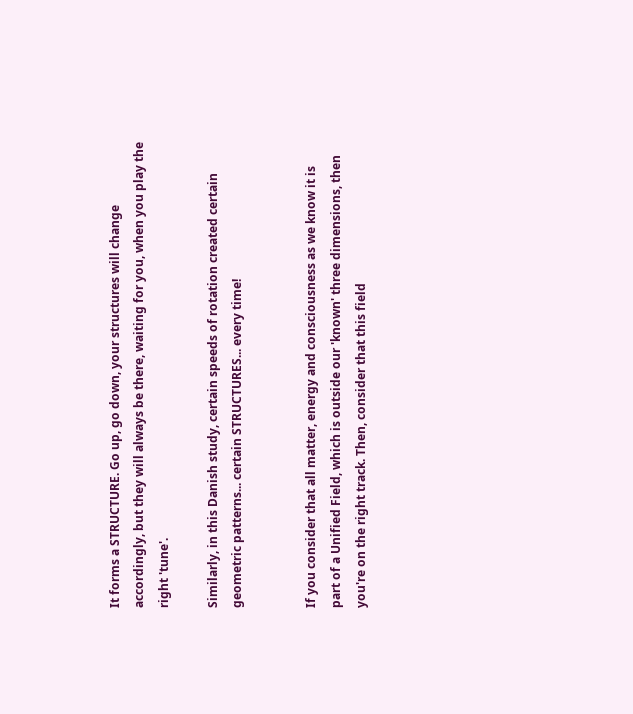It forms a STRUCTURE. Go up, go down, your structures will change
accordingly, but they will always be there, waiting for you, when you play the
right 'tune'.

Similarly, in this Danish study, certain speeds of rotation created certain
geometric patterns... certain STRUCTURES... every time!


If you consider that all matter, energy and consciousness as we know it is
part of a Unified Field, which is outside our 'known' three dimensions, then
you're on the right track. Then, consider that this field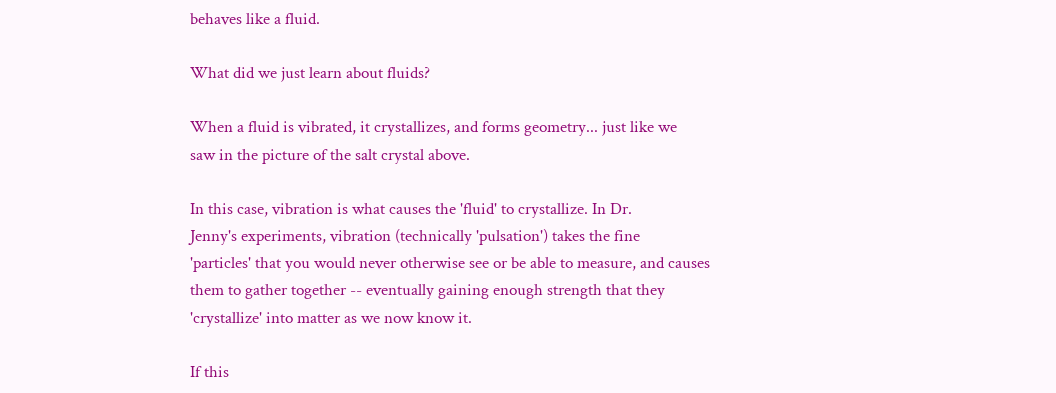behaves like a fluid.

What did we just learn about fluids?

When a fluid is vibrated, it crystallizes, and forms geometry... just like we
saw in the picture of the salt crystal above.

In this case, vibration is what causes the 'fluid' to crystallize. In Dr.
Jenny's experiments, vibration (technically 'pulsation') takes the fine
'particles' that you would never otherwise see or be able to measure, and causes
them to gather together -- eventually gaining enough strength that they
'crystallize' into matter as we now know it.

If this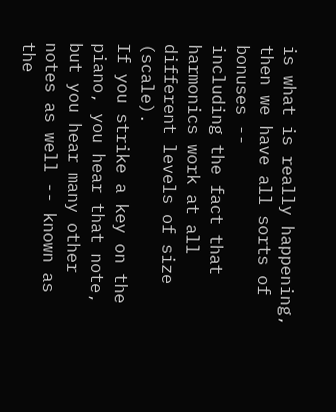is what is really happening, then we have all sorts of bonuses --
including the fact that harmonics work at all different levels of size (scale).
If you strike a key on the piano, you hear that note, but you hear many other
notes as well -- known as the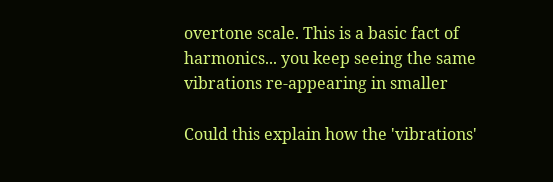overtone scale. This is a basic fact of
harmonics... you keep seeing the same vibrations re-appearing in smaller

Could this explain how the 'vibrations'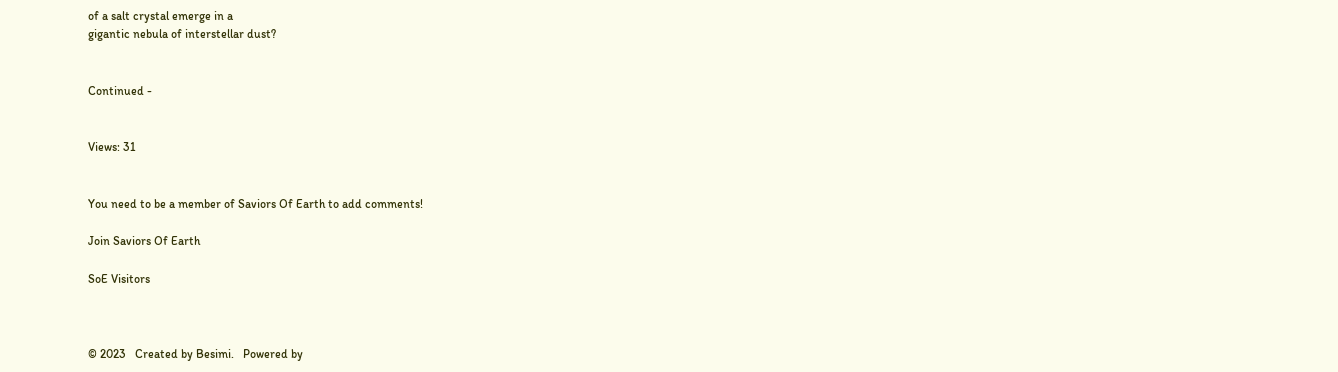of a salt crystal emerge in a
gigantic nebula of interstellar dust?


Continued -


Views: 31


You need to be a member of Saviors Of Earth to add comments!

Join Saviors Of Earth

SoE Visitors



© 2023   Created by Besimi.   Powered by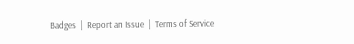Badges  |  Report an Issue  |  Terms of Service